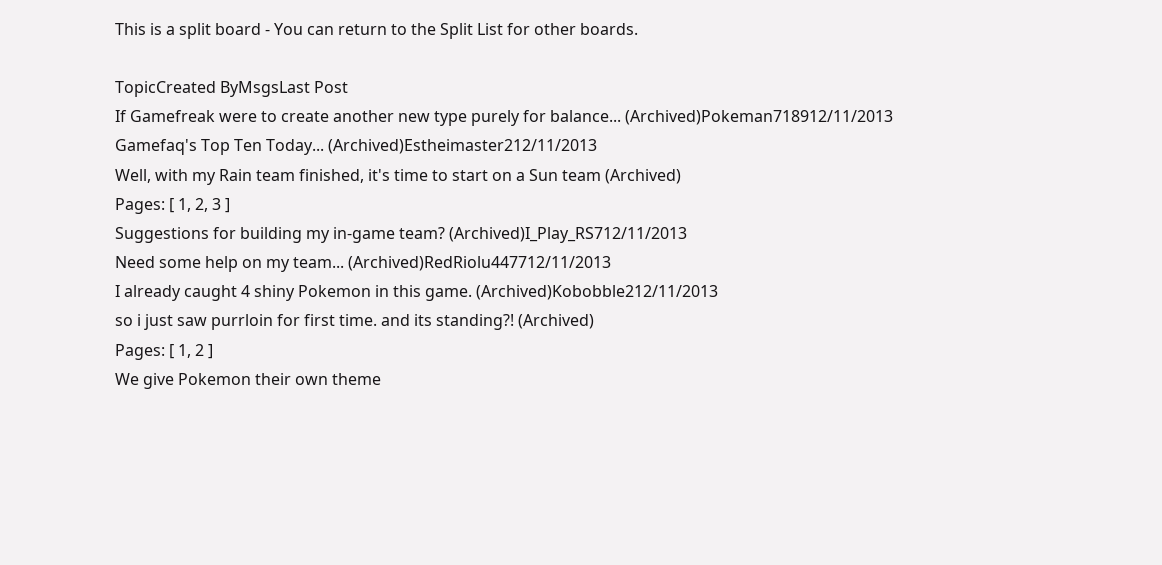This is a split board - You can return to the Split List for other boards.

TopicCreated ByMsgsLast Post
If Gamefreak were to create another new type purely for balance... (Archived)Pokeman718912/11/2013
Gamefaq's Top Ten Today... (Archived)Estheimaster212/11/2013
Well, with my Rain team finished, it's time to start on a Sun team (Archived)
Pages: [ 1, 2, 3 ]
Suggestions for building my in-game team? (Archived)I_Play_RS712/11/2013
Need some help on my team... (Archived)RedRiolu447712/11/2013
I already caught 4 shiny Pokemon in this game. (Archived)Kobobble212/11/2013
so i just saw purrloin for first time. and its standing?! (Archived)
Pages: [ 1, 2 ]
We give Pokemon their own theme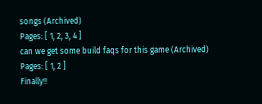songs (Archived)
Pages: [ 1, 2, 3, 4 ]
can we get some build faqs for this game (Archived)
Pages: [ 1, 2 ]
Finally!!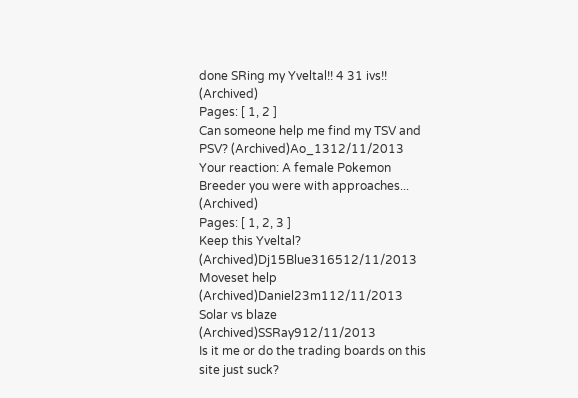done SRing my Yveltal!! 4 31 ivs!! (Archived)
Pages: [ 1, 2 ]
Can someone help me find my TSV and PSV? (Archived)Ao_1312/11/2013
Your reaction: A female Pokemon Breeder you were with approaches... (Archived)
Pages: [ 1, 2, 3 ]
Keep this Yveltal? (Archived)Dj15Blue316512/11/2013
Moveset help (Archived)Daniel23m112/11/2013
Solar vs blaze (Archived)SSRay912/11/2013
Is it me or do the trading boards on this site just suck?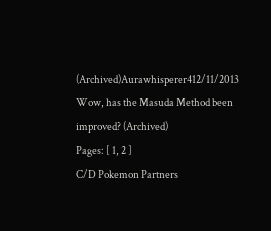(Archived)Aurawhisperer412/11/2013
Wow, has the Masuda Method been improved? (Archived)
Pages: [ 1, 2 ]
C/D Pokemon Partners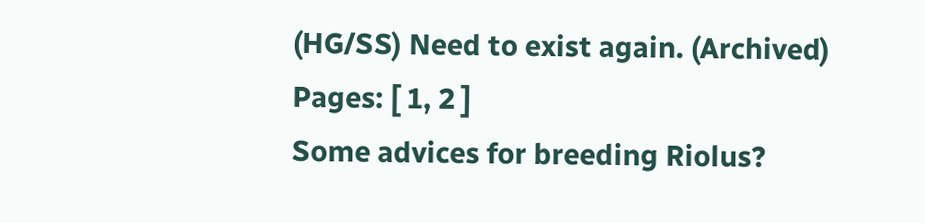(HG/SS) Need to exist again. (Archived)
Pages: [ 1, 2 ]
Some advices for breeding Riolus?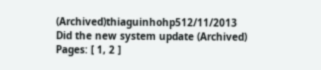(Archived)thiaguinhohp512/11/2013
Did the new system update (Archived)
Pages: [ 1, 2 ]